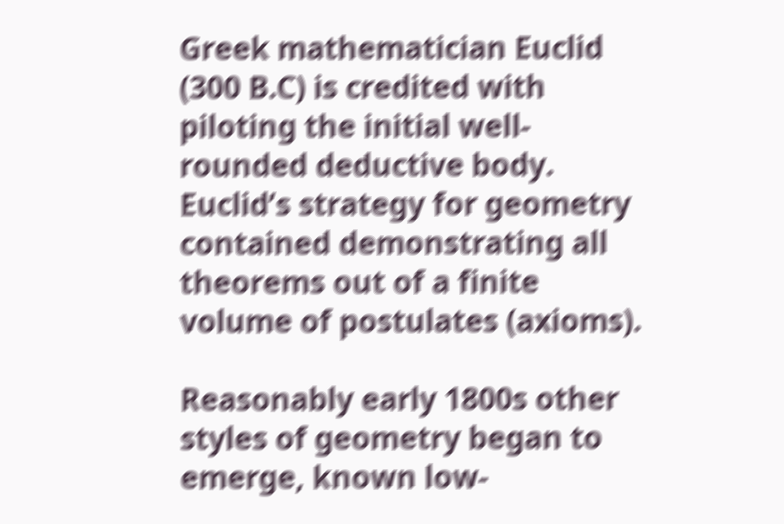Greek mathematician Euclid (300 B.C) is credited with piloting the initial well-rounded deductive body. Euclid’s strategy for geometry contained demonstrating all theorems out of a finite volume of postulates (axioms).

Reasonably early 1800s other styles of geometry began to emerge, known low-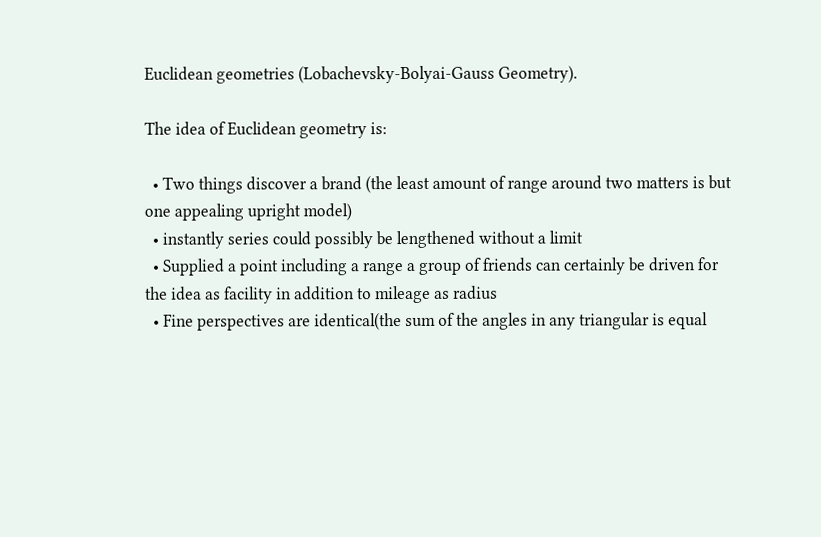Euclidean geometries (Lobachevsky-Bolyai-Gauss Geometry).

The idea of Euclidean geometry is:

  • Two things discover a brand (the least amount of range around two matters is but one appealing upright model)
  • instantly series could possibly be lengthened without a limit
  • Supplied a point including a range a group of friends can certainly be driven for the idea as facility in addition to mileage as radius
  • Fine perspectives are identical(the sum of the angles in any triangular is equal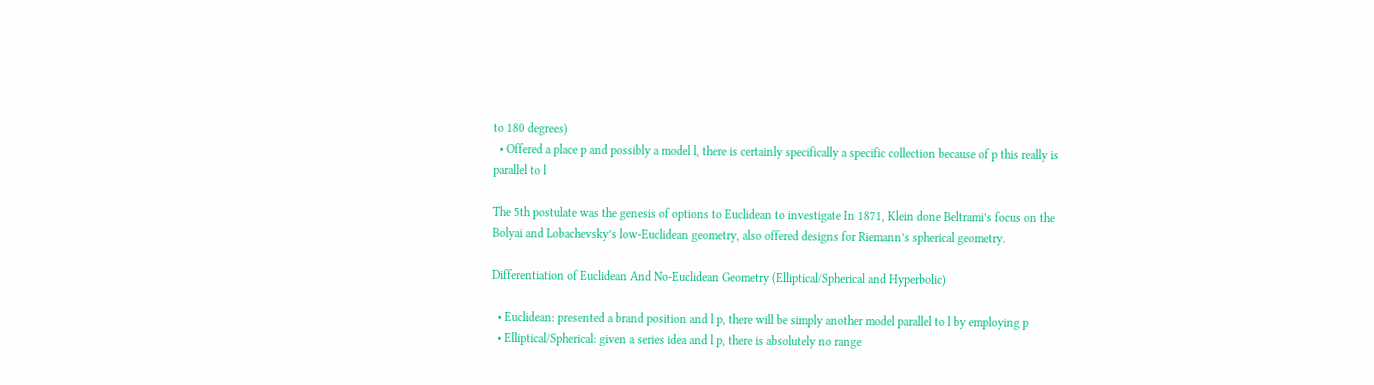to 180 degrees)
  • Offered a place p and possibly a model l, there is certainly specifically a specific collection because of p this really is parallel to l

The 5th postulate was the genesis of options to Euclidean to investigate In 1871, Klein done Beltrami’s focus on the Bolyai and Lobachevsky’s low-Euclidean geometry, also offered designs for Riemann’s spherical geometry.

Differentiation of Euclidean And No-Euclidean Geometry (Elliptical/Spherical and Hyperbolic)

  • Euclidean: presented a brand position and l p, there will be simply another model parallel to l by employing p
  • Elliptical/Spherical: given a series idea and l p, there is absolutely no range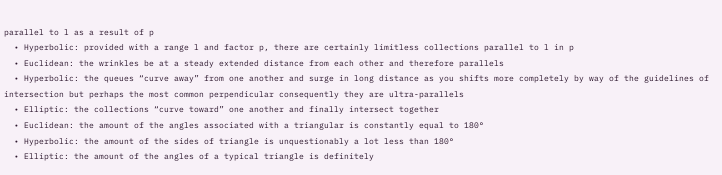parallel to l as a result of p
  • Hyperbolic: provided with a range l and factor p, there are certainly limitless collections parallel to l in p
  • Euclidean: the wrinkles be at a steady extended distance from each other and therefore parallels
  • Hyperbolic: the queues “curve away” from one another and surge in long distance as you shifts more completely by way of the guidelines of intersection but perhaps the most common perpendicular consequently they are ultra-parallels
  • Elliptic: the collections “curve toward” one another and finally intersect together
  • Euclidean: the amount of the angles associated with a triangular is constantly equal to 180°
  • Hyperbolic: the amount of the sides of triangle is unquestionably a lot less than 180°
  • Elliptic: the amount of the angles of a typical triangle is definitely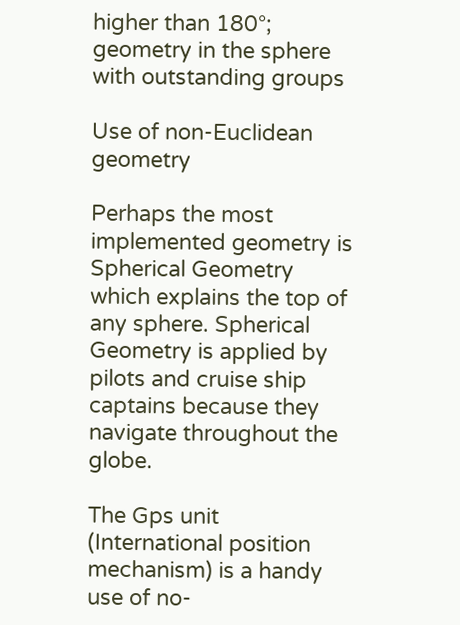higher than 180°; geometry in the sphere with outstanding groups

Use of non-Euclidean geometry

Perhaps the most implemented geometry is Spherical Geometry which explains the top of any sphere. Spherical Geometry is applied by pilots and cruise ship captains because they navigate throughout the globe.

The Gps unit (International position mechanism) is a handy use of no-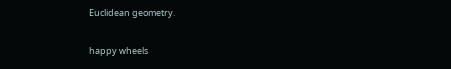Euclidean geometry.

happy wheels